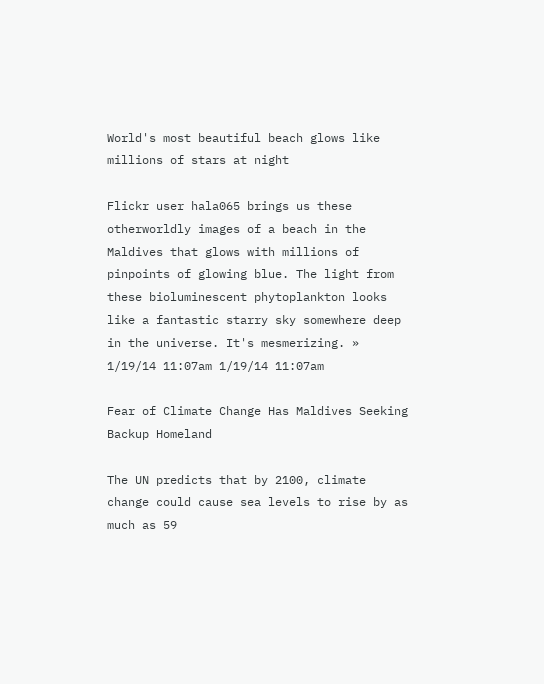World's most beautiful beach glows like millions of stars at night

Flickr user hala065 brings us these otherworldly images of a beach in the Maldives that glows with millions of pinpoints of glowing blue. The light from these bioluminescent phytoplankton looks like a fantastic starry sky somewhere deep in the universe. It's mesmerizing. » 1/19/14 11:07am 1/19/14 11:07am

Fear of Climate Change Has Maldives Seeking Backup Homeland

The UN predicts that by 2100, climate change could cause sea levels to rise by as much as 59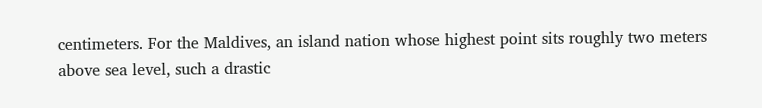centimeters. For the Maldives, an island nation whose highest point sits roughly two meters above sea level, such a drastic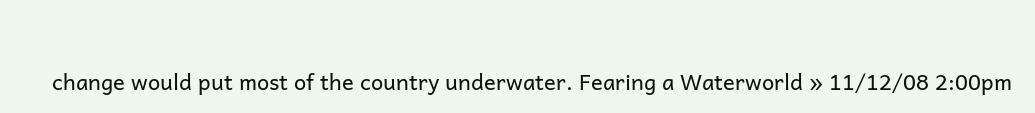change would put most of the country underwater. Fearing a Waterworld » 11/12/08 2:00pm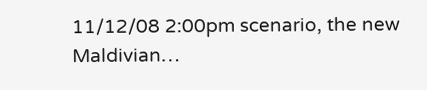11/12/08 2:00pm scenario, the new Maldivian…